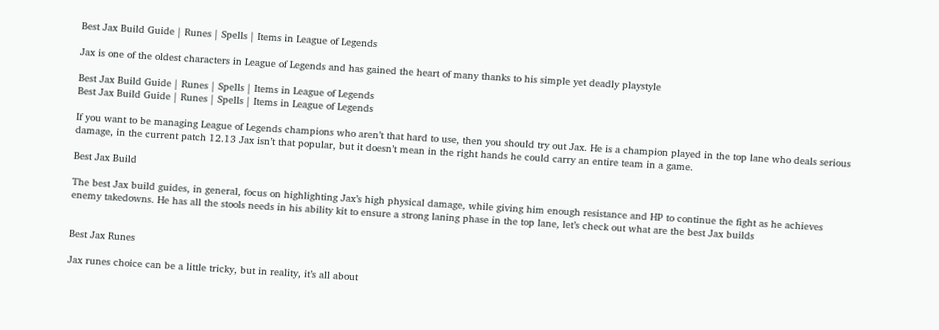Best Jax Build Guide | Runes | Spells | Items in League of Legends

Jax is one of the oldest characters in League of Legends and has gained the heart of many thanks to his simple yet deadly playstyle

Best Jax Build Guide | Runes | Spells | Items in League of Legends
Best Jax Build Guide | Runes | Spells | Items in League of Legends

If you want to be managing League of Legends champions who aren’t that hard to use, then you should try out Jax. He is a champion played in the top lane who deals serious damage, in the current patch 12.13 Jax isn’t that popular, but it doesn’t mean in the right hands he could carry an entire team in a game.

Best Jax Build

The best Jax build guides, in general, focus on highlighting Jax’s high physical damage, while giving him enough resistance and HP to continue the fight as he achieves enemy takedowns. He has all the stools needs in his ability kit to ensure a strong laning phase in the top lane, let’s check out what are the best Jax builds


Best Jax Runes

Jax runes choice can be a little tricky, but in reality, it’s all about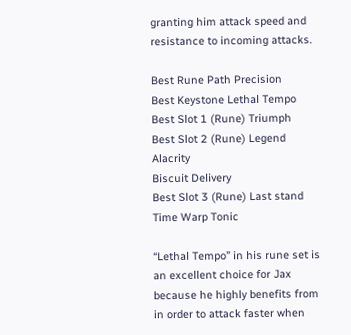granting him attack speed and resistance to incoming attacks.

Best Rune Path Precision
Best Keystone Lethal Tempo
Best Slot 1 (Rune) Triumph
Best Slot 2 (Rune) Legend Alacrity
Biscuit Delivery
Best Slot 3 (Rune) Last stand
Time Warp Tonic

“Lethal Tempo” in his rune set is an excellent choice for Jax because he highly benefits from in order to attack faster when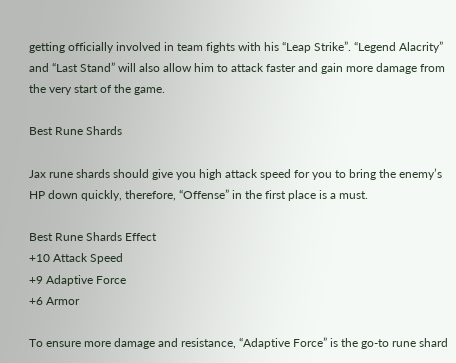getting officially involved in team fights with his “Leap Strike”. “Legend Alacrity” and “Last Stand” will also allow him to attack faster and gain more damage from the very start of the game.

Best Rune Shards

Jax rune shards should give you high attack speed for you to bring the enemy’s HP down quickly, therefore, “Offense” in the first place is a must.

Best Rune Shards Effect
+10 Attack Speed
+9 Adaptive Force
+6 Armor

To ensure more damage and resistance, “Adaptive Force” is the go-to rune shard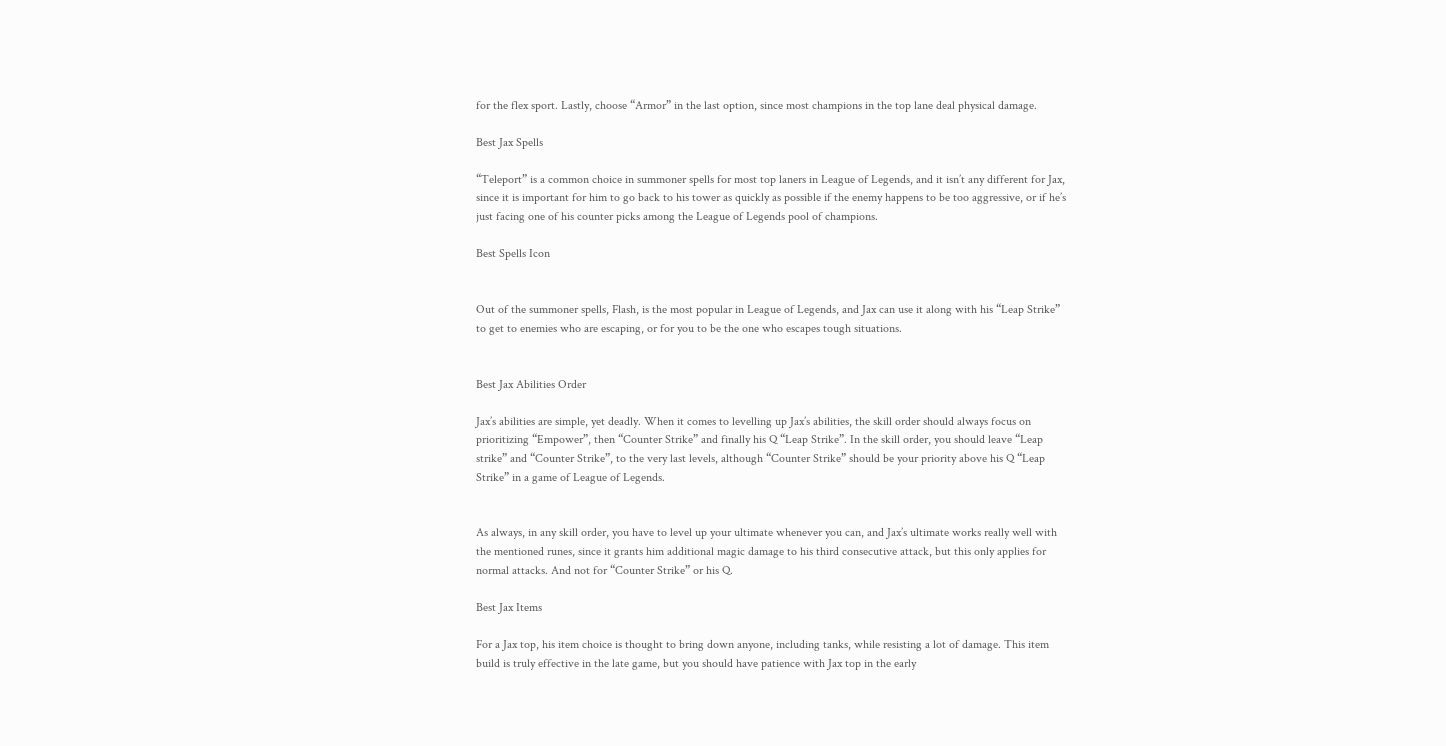for the flex sport. Lastly, choose “Armor” in the last option, since most champions in the top lane deal physical damage.

Best Jax Spells

“Teleport” is a common choice in summoner spells for most top laners in League of Legends, and it isn’t any different for Jax, since it is important for him to go back to his tower as quickly as possible if the enemy happens to be too aggressive, or if he’s just facing one of his counter picks among the League of Legends pool of champions.

Best Spells Icon


Out of the summoner spells, Flash, is the most popular in League of Legends, and Jax can use it along with his “Leap Strike” to get to enemies who are escaping, or for you to be the one who escapes tough situations.


Best Jax Abilities Order

Jax’s abilities are simple, yet deadly. When it comes to levelling up Jax’s abilities, the skill order should always focus on prioritizing “Empower”, then “Counter Strike” and finally his Q “Leap Strike”. In the skill order, you should leave “Leap strike” and “Counter Strike”, to the very last levels, although “Counter Strike” should be your priority above his Q “Leap Strike” in a game of League of Legends.


As always, in any skill order, you have to level up your ultimate whenever you can, and Jax’s ultimate works really well with the mentioned runes, since it grants him additional magic damage to his third consecutive attack, but this only applies for normal attacks. And not for “Counter Strike” or his Q.

Best Jax Items

For a Jax top, his item choice is thought to bring down anyone, including tanks, while resisting a lot of damage. This item build is truly effective in the late game, but you should have patience with Jax top in the early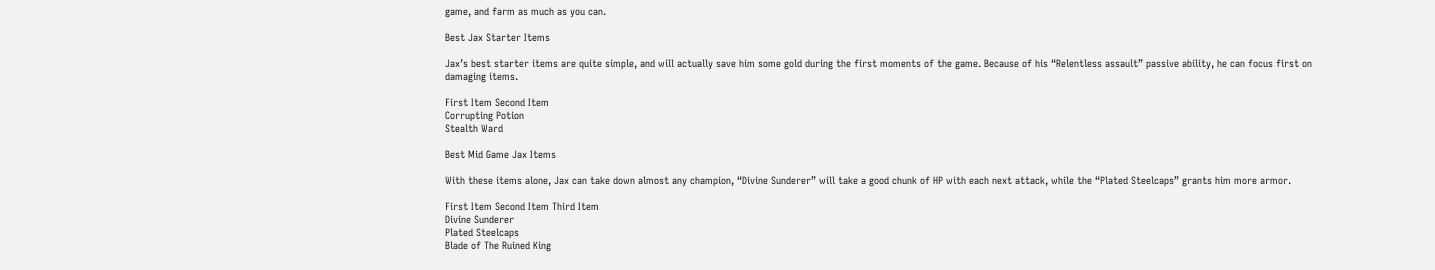game, and farm as much as you can.

Best Jax Starter Items

Jax’s best starter items are quite simple, and will actually save him some gold during the first moments of the game. Because of his “Relentless assault” passive ability, he can focus first on damaging items.

First Item Second Item
Corrupting Potion
Stealth Ward

Best Mid Game Jax Items

With these items alone, Jax can take down almost any champion, “Divine Sunderer” will take a good chunk of HP with each next attack, while the “Plated Steelcaps” grants him more armor.

First Item Second Item Third Item
Divine Sunderer
Plated Steelcaps
Blade of The Ruined King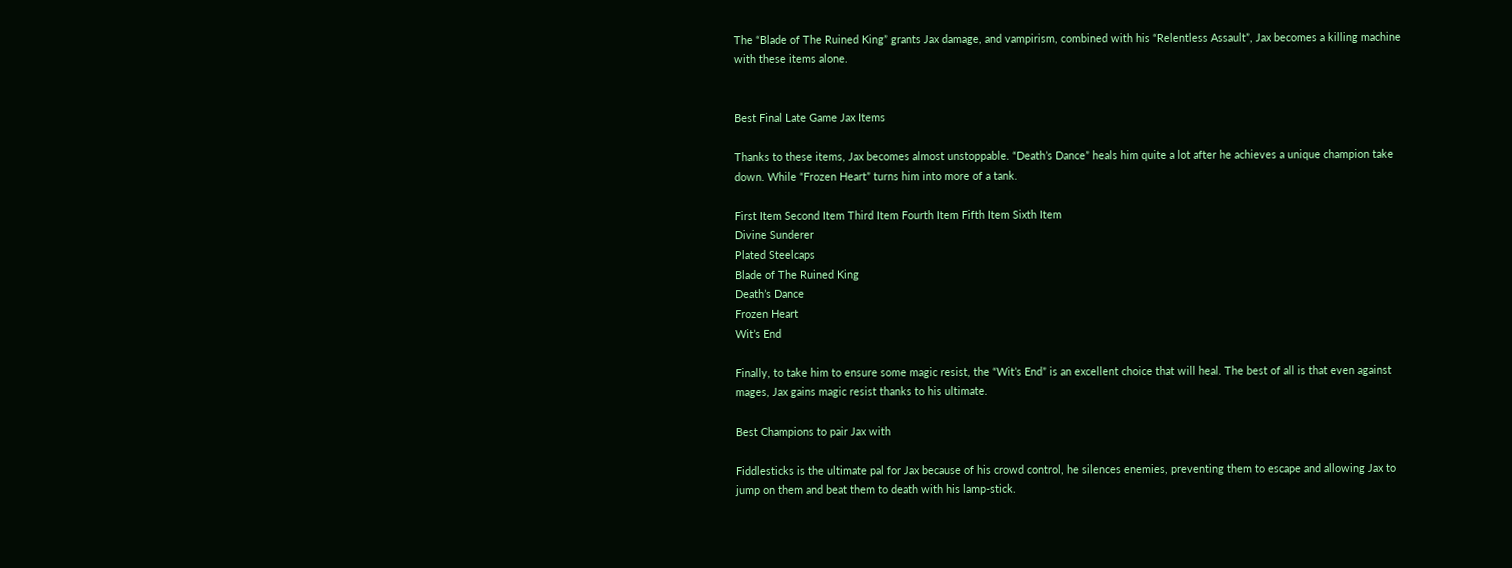The “Blade of The Ruined King” grants Jax damage, and vampirism, combined with his “Relentless Assault”, Jax becomes a killing machine with these items alone.


Best Final Late Game Jax Items

Thanks to these items, Jax becomes almost unstoppable. “Death’s Dance” heals him quite a lot after he achieves a unique champion take down. While “Frozen Heart” turns him into more of a tank.

First Item Second Item Third Item Fourth Item Fifth Item Sixth Item
Divine Sunderer
Plated Steelcaps
Blade of The Ruined King
Death’s Dance
Frozen Heart
Wit’s End

Finally, to take him to ensure some magic resist, the “Wit’s End” is an excellent choice that will heal. The best of all is that even against mages, Jax gains magic resist thanks to his ultimate.

Best Champions to pair Jax with

Fiddlesticks is the ultimate pal for Jax because of his crowd control, he silences enemies, preventing them to escape and allowing Jax to jump on them and beat them to death with his lamp-stick.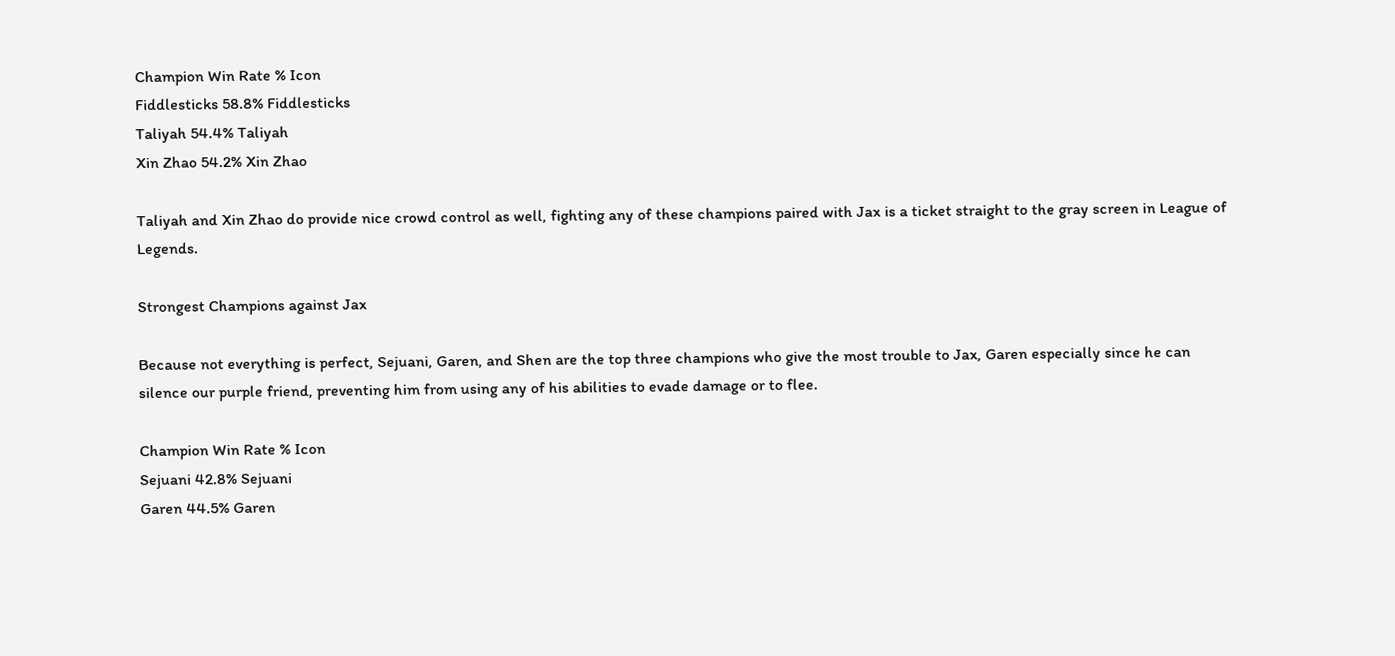Champion Win Rate % Icon
Fiddlesticks 58.8% Fiddlesticks
Taliyah 54.4% Taliyah
Xin Zhao 54.2% Xin Zhao

Taliyah and Xin Zhao do provide nice crowd control as well, fighting any of these champions paired with Jax is a ticket straight to the gray screen in League of Legends.

Strongest Champions against Jax

Because not everything is perfect, Sejuani, Garen, and Shen are the top three champions who give the most trouble to Jax, Garen especially since he can silence our purple friend, preventing him from using any of his abilities to evade damage or to flee.

Champion Win Rate % Icon
Sejuani 42.8% Sejuani
Garen 44.5% Garen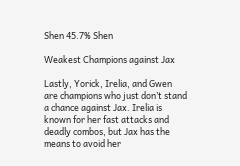Shen 45.7% Shen

Weakest Champions against Jax

Lastly, Yorick, Irelia, and Gwen are champions who just don’t stand a chance against Jax. Irelia is known for her fast attacks and deadly combos, but Jax has the means to avoid her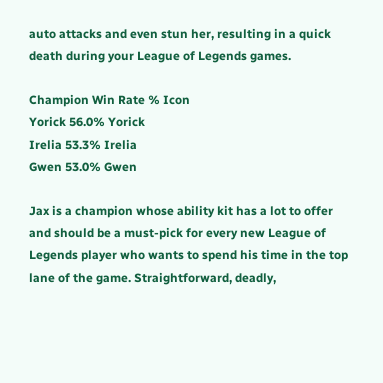auto attacks and even stun her, resulting in a quick death during your League of Legends games.

Champion Win Rate % Icon
Yorick 56.0% Yorick
Irelia 53.3% Irelia
Gwen 53.0% Gwen

Jax is a champion whose ability kit has a lot to offer and should be a must-pick for every new League of Legends player who wants to spend his time in the top lane of the game. Straightforward, deadly,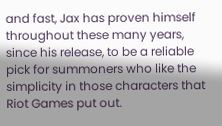and fast, Jax has proven himself throughout these many years, since his release, to be a reliable pick for summoners who like the simplicity in those characters that Riot Games put out.